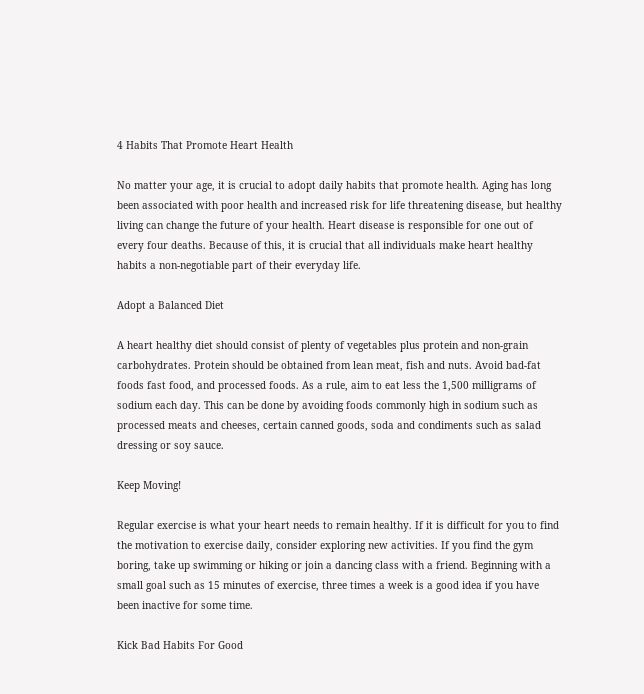4 Habits That Promote Heart Health

No matter your age, it is crucial to adopt daily habits that promote health. Aging has long been associated with poor health and increased risk for life threatening disease, but healthy living can change the future of your health. Heart disease is responsible for one out of every four deaths. Because of this, it is crucial that all individuals make heart healthy habits a non-negotiable part of their everyday life.

Adopt a Balanced Diet

A heart healthy diet should consist of plenty of vegetables plus protein and non-grain carbohydrates. Protein should be obtained from lean meat, fish and nuts. Avoid bad-fat foods fast food, and processed foods. As a rule, aim to eat less the 1,500 milligrams of sodium each day. This can be done by avoiding foods commonly high in sodium such as processed meats and cheeses, certain canned goods, soda and condiments such as salad dressing or soy sauce.

Keep Moving!

Regular exercise is what your heart needs to remain healthy. If it is difficult for you to find the motivation to exercise daily, consider exploring new activities. If you find the gym boring, take up swimming or hiking or join a dancing class with a friend. Beginning with a small goal such as 15 minutes of exercise, three times a week is a good idea if you have been inactive for some time.

Kick Bad Habits For Good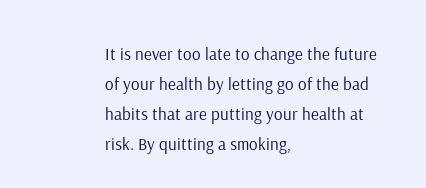It is never too late to change the future of your health by letting go of the bad habits that are putting your health at risk. By quitting a smoking,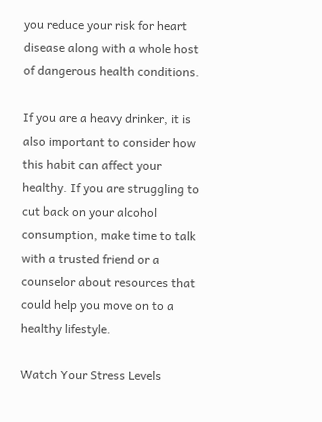you reduce your risk for heart disease along with a whole host of dangerous health conditions.

If you are a heavy drinker, it is also important to consider how this habit can affect your healthy. If you are struggling to cut back on your alcohol consumption, make time to talk with a trusted friend or a counselor about resources that could help you move on to a healthy lifestyle.

Watch Your Stress Levels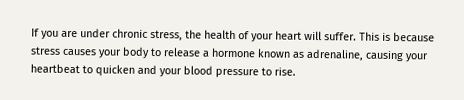If you are under chronic stress, the health of your heart will suffer. This is because stress causes your body to release a hormone known as adrenaline, causing your heartbeat to quicken and your blood pressure to rise.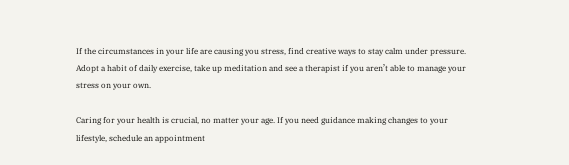If the circumstances in your life are causing you stress, find creative ways to stay calm under pressure. Adopt a habit of daily exercise, take up meditation and see a therapist if you aren’t able to manage your stress on your own.

Caring for your health is crucial, no matter your age. If you need guidance making changes to your lifestyle, schedule an appointment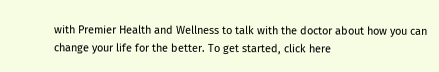with Premier Health and Wellness to talk with the doctor about how you can change your life for the better. To get started, click here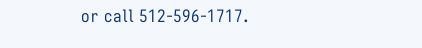or call 512-596-1717.